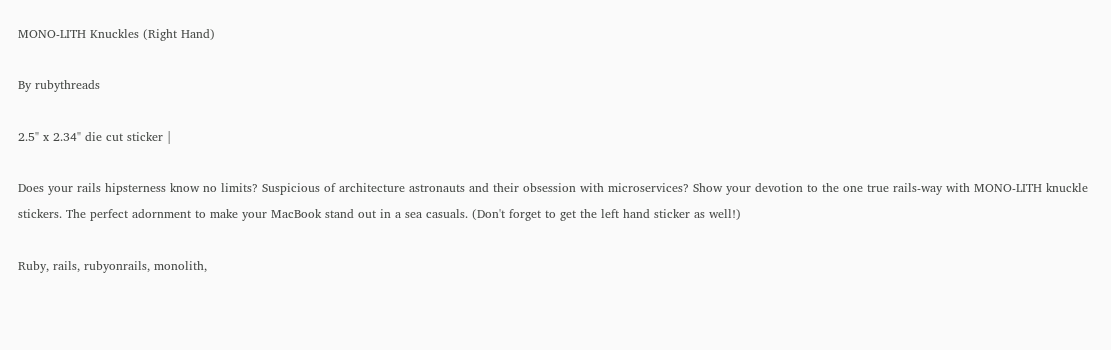MONO-LITH Knuckles (Right Hand)

By rubythreads

2.5" x 2.34" die cut sticker |

Does your rails hipsterness know no limits? Suspicious of architecture astronauts and their obsession with microservices? Show your devotion to the one true rails-way with MONO-LITH knuckle stickers. The perfect adornment to make your MacBook stand out in a sea casuals. (Don't forget to get the left hand sticker as well!)

Ruby, rails, rubyonrails, monolith,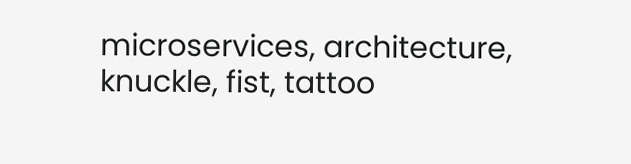microservices, architecture, knuckle, fist, tattoo